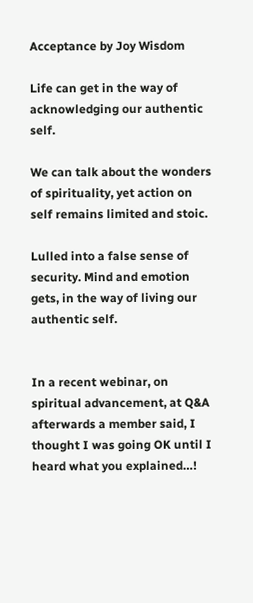Acceptance by Joy Wisdom

Life can get in the way of acknowledging our authentic self.

We can talk about the wonders of spirituality, yet action on self remains limited and stoic.

Lulled into a false sense of security. Mind and emotion gets, in the way of living our authentic self.


In a recent webinar, on spiritual advancement, at Q&A afterwards a member said, I thought I was going OK until I heard what you explained…!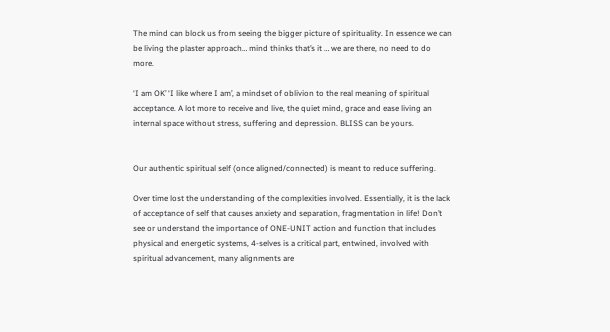The mind can block us from seeing the bigger picture of spirituality. In essence we can be living the plaster approach… mind thinks that’s it … we are there, no need to do more.

‘I am OK’ ‘I like where I am’, a mindset of oblivion to the real meaning of spiritual acceptance. A lot more to receive and live, the quiet mind, grace and ease living an internal space without stress, suffering and depression. BLISS can be yours.


Our authentic spiritual self (once aligned/connected) is meant to reduce suffering.

Over time lost the understanding of the complexities involved. Essentially, it is the lack of acceptance of self that causes anxiety and separation, fragmentation in life! Don’t see or understand the importance of ONE-UNIT action and function that includes physical and energetic systems, 4-selves is a critical part, entwined, involved with spiritual advancement, many alignments are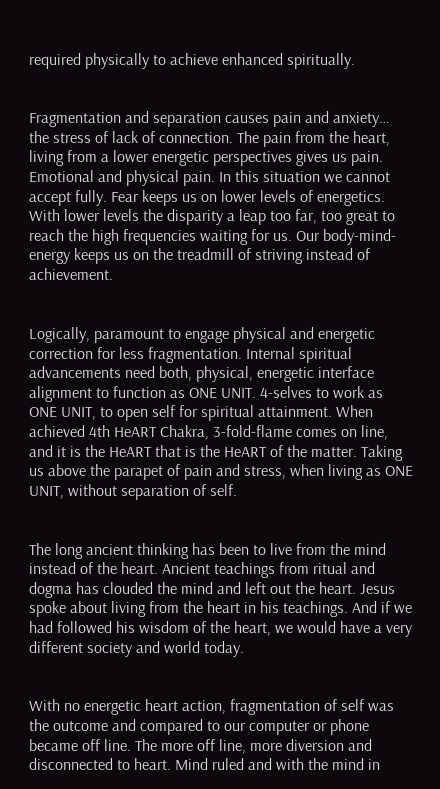required physically to achieve enhanced spiritually.


Fragmentation and separation causes pain and anxiety… the stress of lack of connection. The pain from the heart, living from a lower energetic perspectives gives us pain. Emotional and physical pain. In this situation we cannot accept fully. Fear keeps us on lower levels of energetics. With lower levels the disparity a leap too far, too great to reach the high frequencies waiting for us. Our body-mind-energy keeps us on the treadmill of striving instead of achievement.


Logically, paramount to engage physical and energetic correction for less fragmentation. Internal spiritual advancements need both, physical, energetic interface alignment to function as ONE UNIT. 4-selves to work as ONE UNIT, to open self for spiritual attainment. When achieved 4th HeART Chakra, 3-fold-flame comes on line, and it is the HeART that is the HeART of the matter. Taking us above the parapet of pain and stress, when living as ONE UNIT, without separation of self.


The long ancient thinking has been to live from the mind instead of the heart. Ancient teachings from ritual and dogma has clouded the mind and left out the heart. Jesus spoke about living from the heart in his teachings. And if we had followed his wisdom of the heart, we would have a very different society and world today.


With no energetic heart action, fragmentation of self was the outcome and compared to our computer or phone became off line. The more off line, more diversion and disconnected to heart. Mind ruled and with the mind in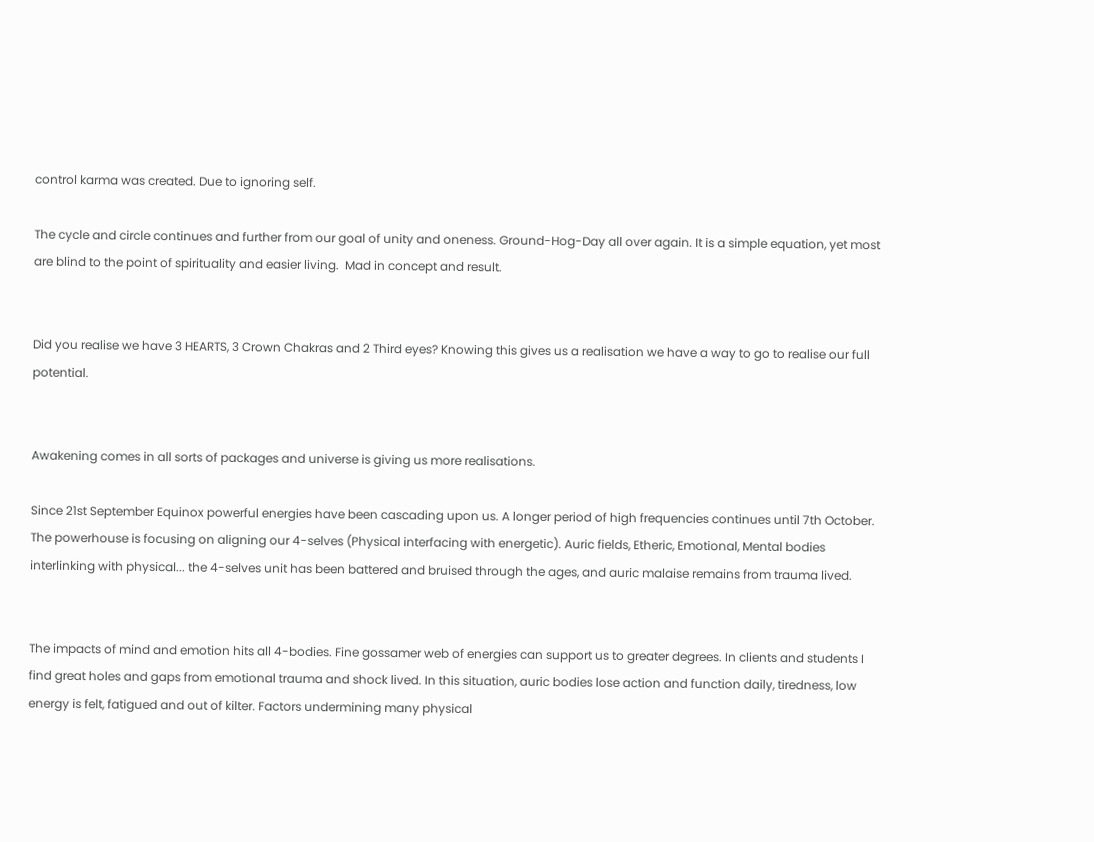control karma was created. Due to ignoring self.

The cycle and circle continues and further from our goal of unity and oneness. Ground-Hog-Day all over again. It is a simple equation, yet most are blind to the point of spirituality and easier living.  Mad in concept and result.


Did you realise we have 3 HEARTS, 3 Crown Chakras and 2 Third eyes? Knowing this gives us a realisation we have a way to go to realise our full potential.


Awakening comes in all sorts of packages and universe is giving us more realisations.

Since 21st September Equinox powerful energies have been cascading upon us. A longer period of high frequencies continues until 7th October. The powerhouse is focusing on aligning our 4-selves (Physical interfacing with energetic). Auric fields, Etheric, Emotional, Mental bodies interlinking with physical... the 4-selves unit has been battered and bruised through the ages, and auric malaise remains from trauma lived.


The impacts of mind and emotion hits all 4-bodies. Fine gossamer web of energies can support us to greater degrees. In clients and students I find great holes and gaps from emotional trauma and shock lived. In this situation, auric bodies lose action and function daily, tiredness, low energy is felt, fatigued and out of kilter. Factors undermining many physical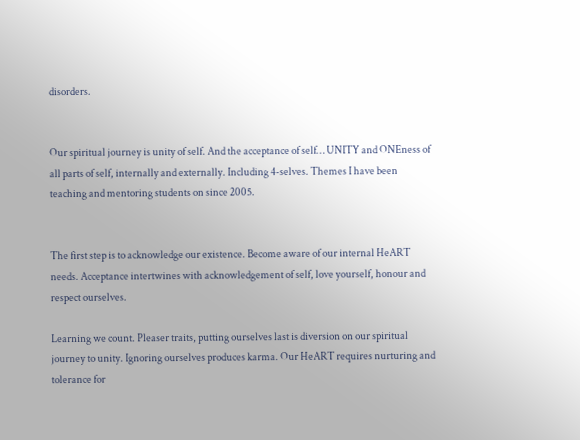disorders.


Our spiritual journey is unity of self. And the acceptance of self… UNITY and ONEness of all parts of self, internally and externally. Including 4-selves. Themes I have been teaching and mentoring students on since 2005.


The first step is to acknowledge our existence. Become aware of our internal HeART needs. Acceptance intertwines with acknowledgement of self, love yourself, honour and respect ourselves.

Learning we count. Pleaser traits, putting ourselves last is diversion on our spiritual journey to unity. Ignoring ourselves produces karma. Our HeART requires nurturing and tolerance for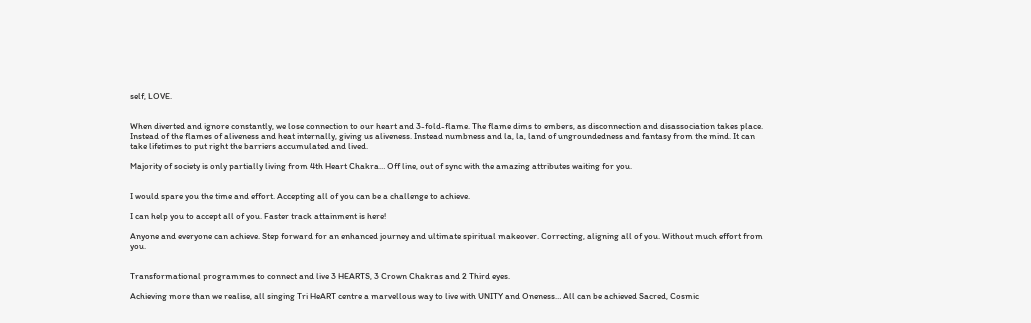self, LOVE.


When diverted and ignore constantly, we lose connection to our heart and 3-fold-flame. The flame dims to embers, as disconnection and disassociation takes place. Instead of the flames of aliveness and heat internally, giving us aliveness. Instead numbness and la, la, land of ungroundedness and fantasy from the mind. It can take lifetimes to put right the barriers accumulated and lived.

Majority of society is only partially living from 4th Heart Chakra… Off line, out of sync with the amazing attributes waiting for you.


I would spare you the time and effort. Accepting all of you can be a challenge to achieve.

I can help you to accept all of you. Faster track attainment is here!

Anyone and everyone can achieve. Step forward for an enhanced journey and ultimate spiritual makeover. Correcting, aligning all of you. Without much effort from you.


Transformational programmes to connect and live 3 HEARTS, 3 Crown Chakras and 2 Third eyes.

Achieving more than we realise, all singing Tri HeART centre a marvellous way to live with UNITY and Oneness… All can be achieved Sacred, Cosmic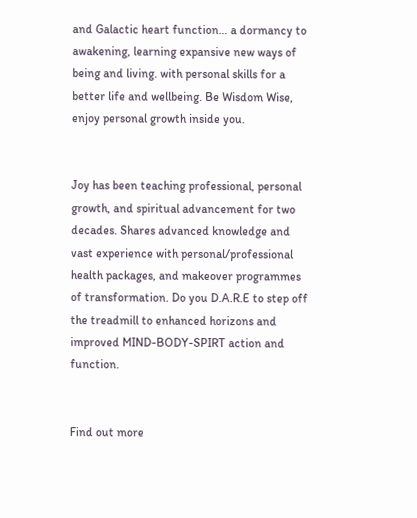and Galactic heart function… a dormancy to awakening, learning expansive new ways of being and living. with personal skills for a better life and wellbeing. Be Wisdom Wise, enjoy personal growth inside you.


Joy has been teaching professional, personal growth, and spiritual advancement for two decades. Shares advanced knowledge and vast experience with personal/professional health packages, and makeover programmes of transformation. Do you D.A.R.E to step off the treadmill to enhanced horizons and improved MIND-BODY-SPIRT action and function.


Find out more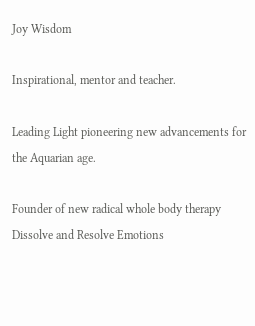Joy Wisdom

Inspirational, mentor and teacher.

Leading Light pioneering new advancements for the Aquarian age.

Founder of new radical whole body therapy Dissolve and Resolve Emotions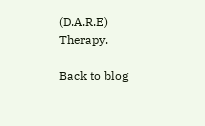(D.A.R.E) Therapy.

Back to blog